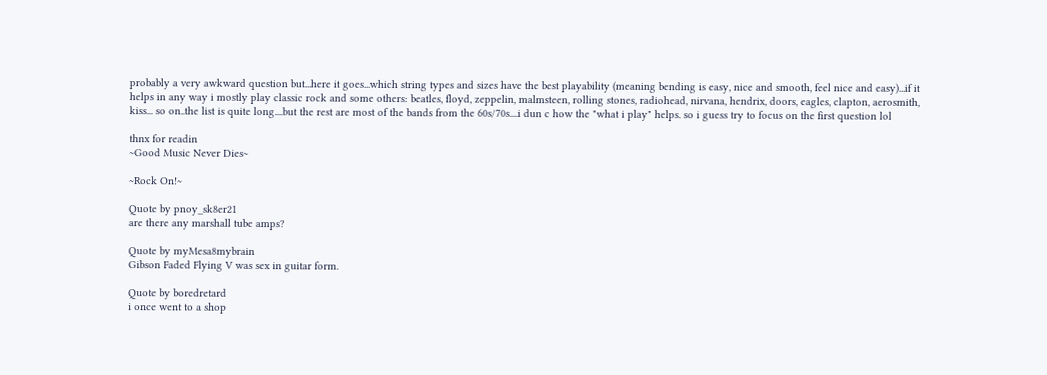probably a very awkward question but...here it goes...which string types and sizes have the best playability (meaning bending is easy, nice and smooth, feel nice and easy)...if it helps in any way i mostly play classic rock and some others: beatles, floyd, zeppelin, malmsteen, rolling stones, radiohead, nirvana, hendrix, doors, eagles, clapton, aerosmith, kiss... so on..the list is quite long....but the rest are most of the bands from the 60s/70s....i dun c how the "what i play" helps. so i guess try to focus on the first question lol

thnx for readin
~Good Music Never Dies~

~Rock On!~

Quote by pnoy_sk8er21
are there any marshall tube amps?

Quote by myMesa8mybrain
Gibson Faded Flying V was sex in guitar form.

Quote by boredretard
i once went to a shop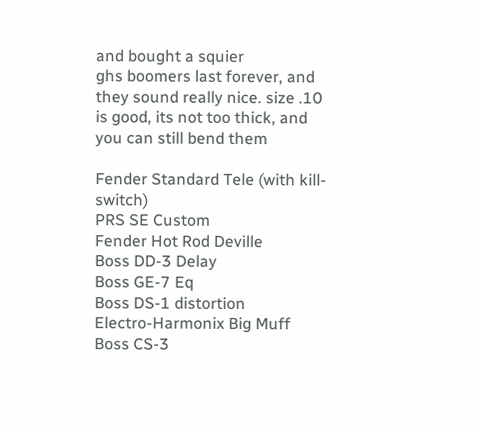and bought a squier
ghs boomers last forever, and they sound really nice. size .10 is good, its not too thick, and you can still bend them

Fender Standard Tele (with kill-switch)
PRS SE Custom
Fender Hot Rod Deville
Boss DD-3 Delay
Boss GE-7 Eq
Boss DS-1 distortion
Electro-Harmonix Big Muff
Boss CS-3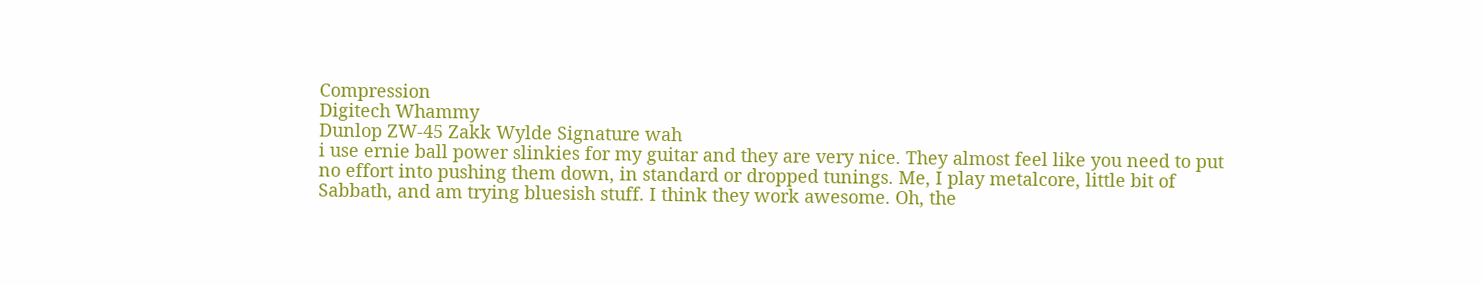Compression
Digitech Whammy
Dunlop ZW-45 Zakk Wylde Signature wah
i use ernie ball power slinkies for my guitar and they are very nice. They almost feel like you need to put no effort into pushing them down, in standard or dropped tunings. Me, I play metalcore, little bit of Sabbath, and am trying bluesish stuff. I think they work awesome. Oh, the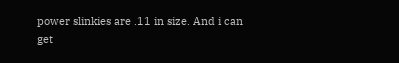power slinkies are .11 in size. And i can get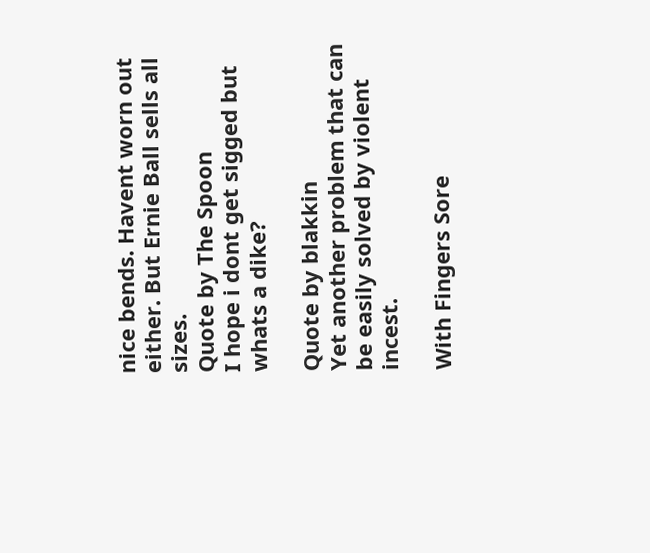nice bends. Havent worn out either. But Ernie Ball sells all sizes.
Quote by The Spoon
I hope i dont get sigged but whats a dike?

Quote by blakkin
Yet another problem that can be easily solved by violent incest.

With Fingers Sore